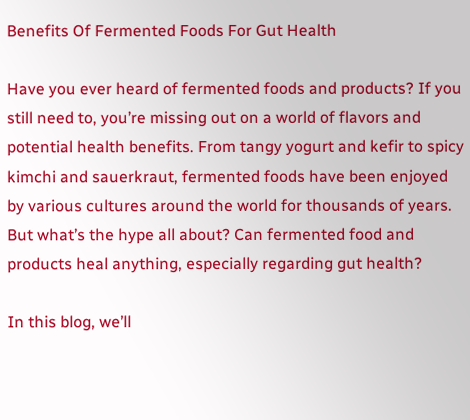Benefits Of Fermented Foods For Gut Health

Have you ever heard of fermented foods and products? If you still need to, you’re missing out on a world of flavors and potential health benefits. From tangy yogurt and kefir to spicy kimchi and sauerkraut, fermented foods have been enjoyed by various cultures around the world for thousands of years. But what’s the hype all about? Can fermented food and products heal anything, especially regarding gut health?

In this blog, we’ll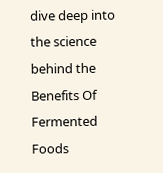dive deep into the science behind the Benefits Of Fermented Foods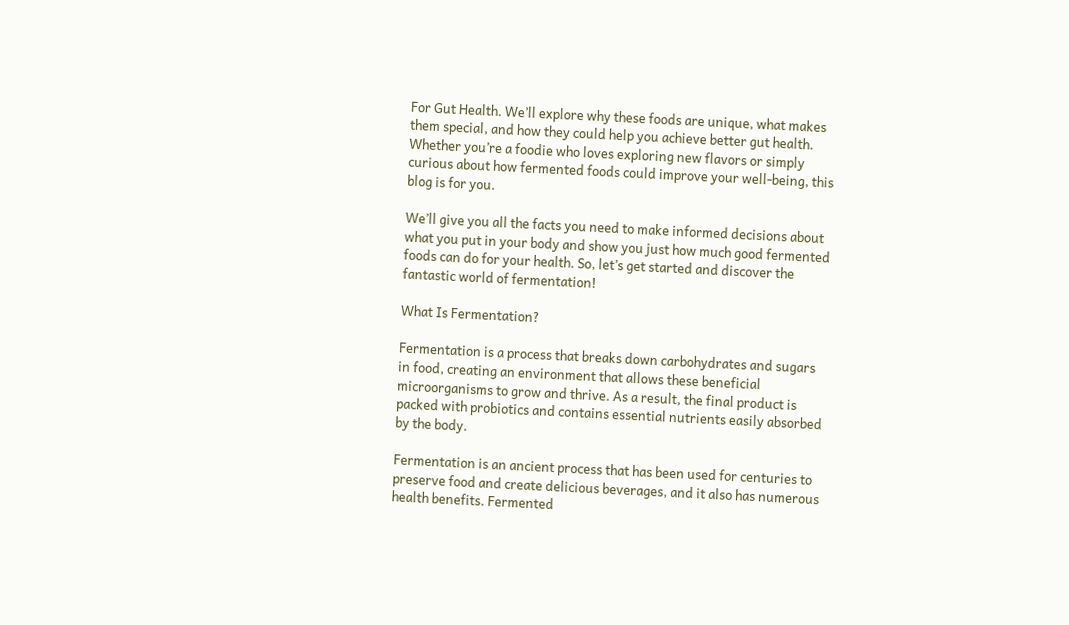For Gut Health. We’ll explore why these foods are unique, what makes them special, and how they could help you achieve better gut health. Whether you’re a foodie who loves exploring new flavors or simply curious about how fermented foods could improve your well-being, this blog is for you.

We’ll give you all the facts you need to make informed decisions about what you put in your body and show you just how much good fermented foods can do for your health. So, let’s get started and discover the fantastic world of fermentation!

What Is Fermentation?

Fermentation is a process that breaks down carbohydrates and sugars in food, creating an environment that allows these beneficial microorganisms to grow and thrive. As a result, the final product is packed with probiotics and contains essential nutrients easily absorbed by the body.

Fermentation is an ancient process that has been used for centuries to preserve food and create delicious beverages, and it also has numerous health benefits. Fermented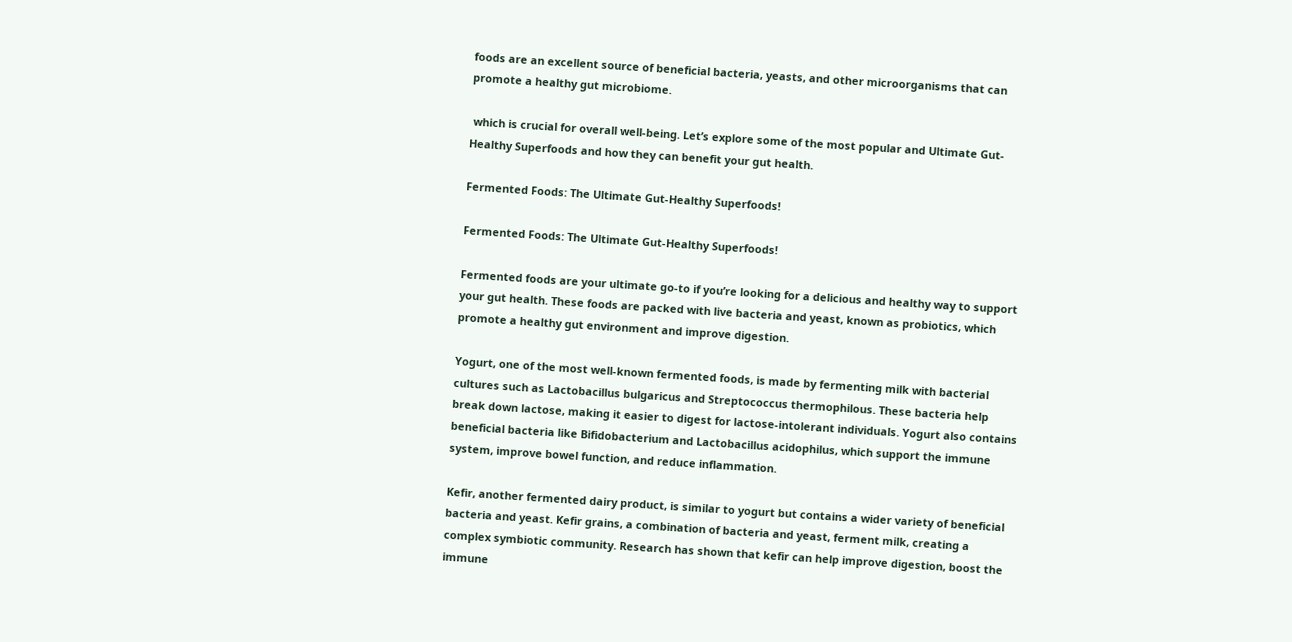foods are an excellent source of beneficial bacteria, yeasts, and other microorganisms that can promote a healthy gut microbiome.

 which is crucial for overall well-being. Let’s explore some of the most popular and Ultimate Gut-Healthy Superfoods and how they can benefit your gut health.

Fermented Foods: The Ultimate Gut-Healthy Superfoods!

Fermented Foods: The Ultimate Gut-Healthy Superfoods!

Fermented foods are your ultimate go-to if you’re looking for a delicious and healthy way to support your gut health. These foods are packed with live bacteria and yeast, known as probiotics, which promote a healthy gut environment and improve digestion.

Yogurt, one of the most well-known fermented foods, is made by fermenting milk with bacterial cultures such as Lactobacillus bulgaricus and Streptococcus thermophilous. These bacteria help break down lactose, making it easier to digest for lactose-intolerant individuals. Yogurt also contains beneficial bacteria like Bifidobacterium and Lactobacillus acidophilus, which support the immune system, improve bowel function, and reduce inflammation.

Kefir, another fermented dairy product, is similar to yogurt but contains a wider variety of beneficial bacteria and yeast. Kefir grains, a combination of bacteria and yeast, ferment milk, creating a complex symbiotic community. Research has shown that kefir can help improve digestion, boost the immune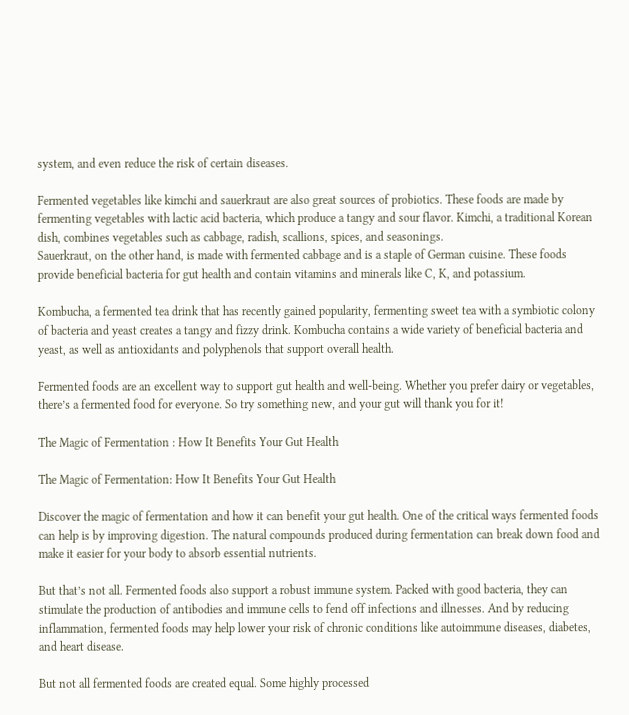system, and even reduce the risk of certain diseases.

Fermented vegetables like kimchi and sauerkraut are also great sources of probiotics. These foods are made by fermenting vegetables with lactic acid bacteria, which produce a tangy and sour flavor. Kimchi, a traditional Korean dish, combines vegetables such as cabbage, radish, scallions, spices, and seasonings.
Sauerkraut, on the other hand, is made with fermented cabbage and is a staple of German cuisine. These foods provide beneficial bacteria for gut health and contain vitamins and minerals like C, K, and potassium.

Kombucha, a fermented tea drink that has recently gained popularity, fermenting sweet tea with a symbiotic colony of bacteria and yeast creates a tangy and fizzy drink. Kombucha contains a wide variety of beneficial bacteria and yeast, as well as antioxidants and polyphenols that support overall health.

Fermented foods are an excellent way to support gut health and well-being. Whether you prefer dairy or vegetables, there’s a fermented food for everyone. So try something new, and your gut will thank you for it!

The Magic of Fermentation : How It Benefits Your Gut Health

The Magic of Fermentation: How It Benefits Your Gut Health

Discover the magic of fermentation and how it can benefit your gut health. One of the critical ways fermented foods can help is by improving digestion. The natural compounds produced during fermentation can break down food and make it easier for your body to absorb essential nutrients.

But that’s not all. Fermented foods also support a robust immune system. Packed with good bacteria, they can stimulate the production of antibodies and immune cells to fend off infections and illnesses. And by reducing inflammation, fermented foods may help lower your risk of chronic conditions like autoimmune diseases, diabetes, and heart disease.

But not all fermented foods are created equal. Some highly processed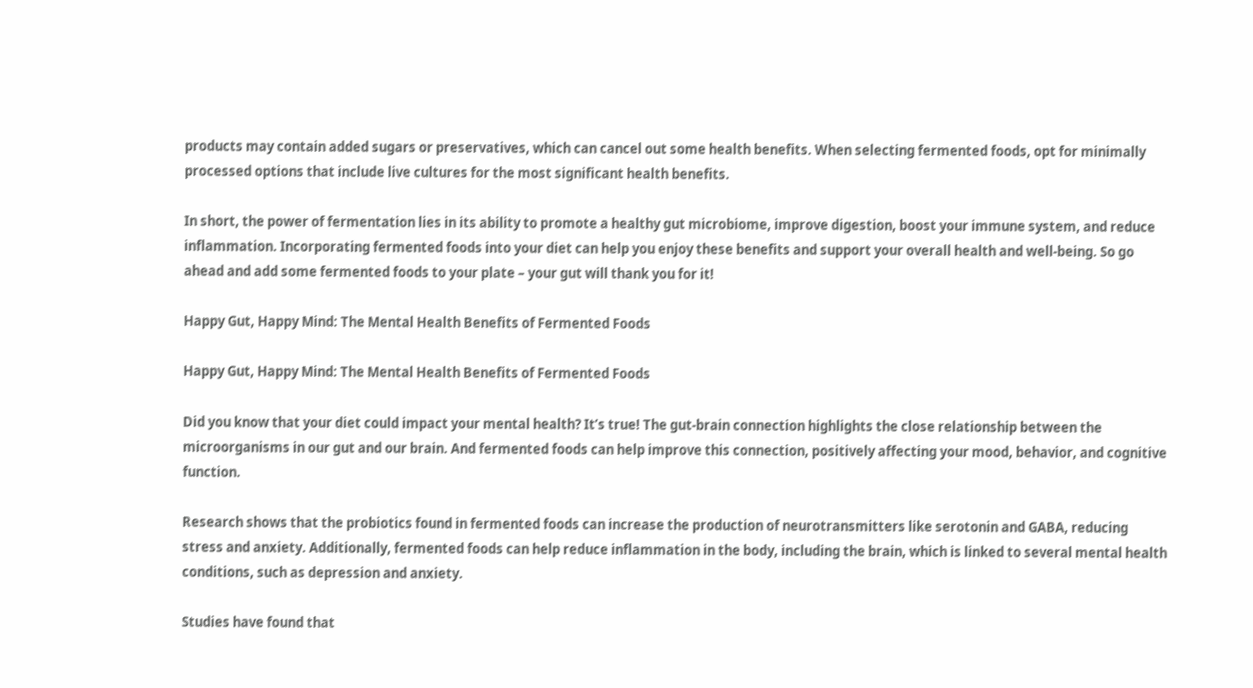products may contain added sugars or preservatives, which can cancel out some health benefits. When selecting fermented foods, opt for minimally processed options that include live cultures for the most significant health benefits.

In short, the power of fermentation lies in its ability to promote a healthy gut microbiome, improve digestion, boost your immune system, and reduce inflammation. Incorporating fermented foods into your diet can help you enjoy these benefits and support your overall health and well-being. So go ahead and add some fermented foods to your plate – your gut will thank you for it!

Happy Gut, Happy Mind: The Mental Health Benefits of Fermented Foods

Happy Gut, Happy Mind: The Mental Health Benefits of Fermented Foods

Did you know that your diet could impact your mental health? It’s true! The gut-brain connection highlights the close relationship between the microorganisms in our gut and our brain. And fermented foods can help improve this connection, positively affecting your mood, behavior, and cognitive function.

Research shows that the probiotics found in fermented foods can increase the production of neurotransmitters like serotonin and GABA, reducing stress and anxiety. Additionally, fermented foods can help reduce inflammation in the body, including the brain, which is linked to several mental health conditions, such as depression and anxiety.

Studies have found that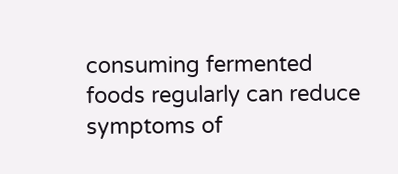consuming fermented foods regularly can reduce symptoms of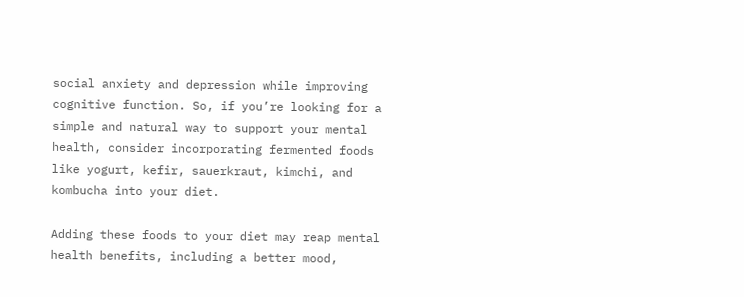social anxiety and depression while improving cognitive function. So, if you’re looking for a simple and natural way to support your mental health, consider incorporating fermented foods like yogurt, kefir, sauerkraut, kimchi, and kombucha into your diet.

Adding these foods to your diet may reap mental health benefits, including a better mood,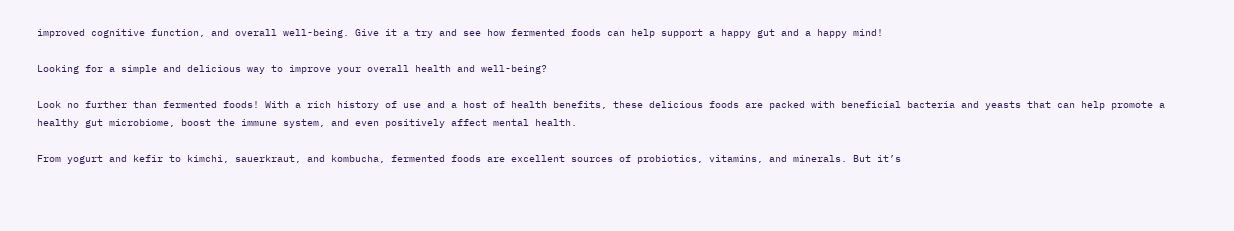improved cognitive function, and overall well-being. Give it a try and see how fermented foods can help support a happy gut and a happy mind!

Looking for a simple and delicious way to improve your overall health and well-being?

Look no further than fermented foods! With a rich history of use and a host of health benefits, these delicious foods are packed with beneficial bacteria and yeasts that can help promote a healthy gut microbiome, boost the immune system, and even positively affect mental health.

From yogurt and kefir to kimchi, sauerkraut, and kombucha, fermented foods are excellent sources of probiotics, vitamins, and minerals. But it’s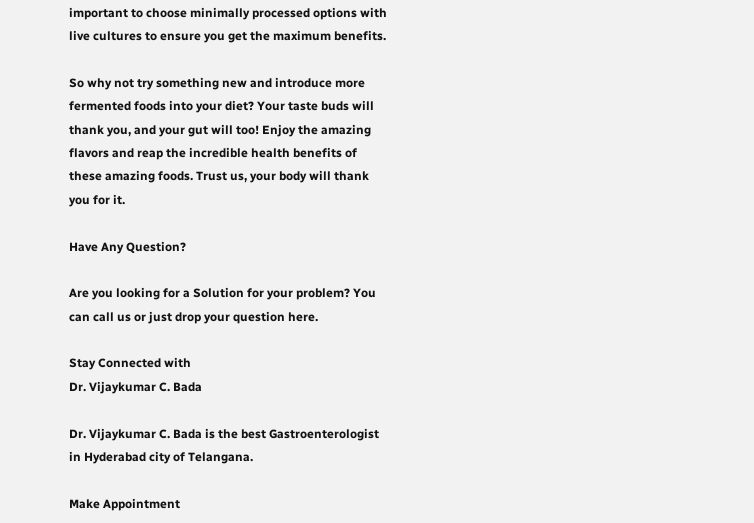important to choose minimally processed options with live cultures to ensure you get the maximum benefits.

So why not try something new and introduce more fermented foods into your diet? Your taste buds will thank you, and your gut will too! Enjoy the amazing flavors and reap the incredible health benefits of these amazing foods. Trust us, your body will thank you for it.

Have Any Question?

Are you looking for a Solution for your problem? You can call us or just drop your question here.

Stay Connected with
Dr. Vijaykumar C. Bada

Dr. Vijaykumar C. Bada is the best Gastroenterologist in Hyderabad city of Telangana.

Make Appointment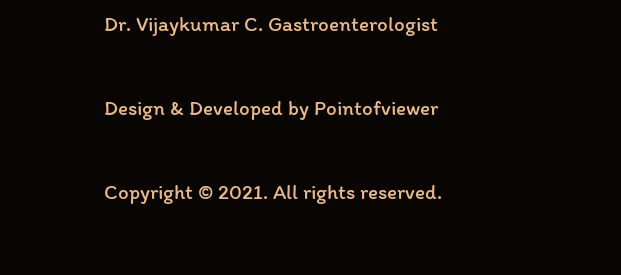Dr. Vijaykumar C. Gastroenterologist

Design & Developed by Pointofviewer

Copyright © 2021. All rights reserved.